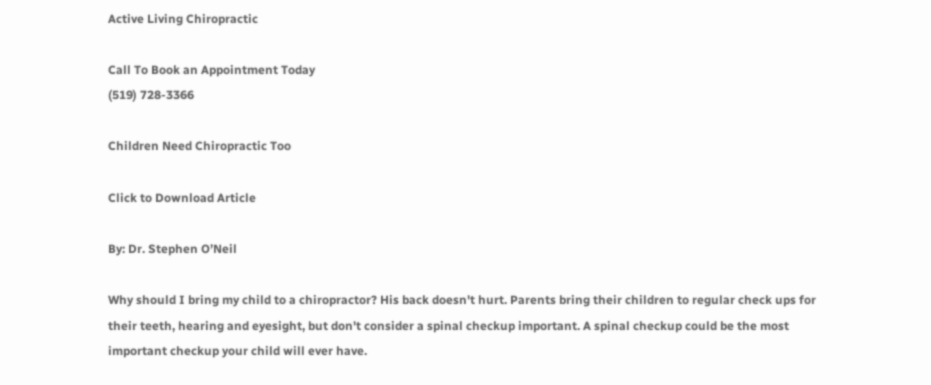Active Living Chiropractic

Call To Book an Appointment Today
(519) 728-3366

Children Need Chiropractic Too

Click to Download Article

By: Dr. Stephen O’Neil

Why should I bring my child to a chiropractor? His back doesn't hurt. Parents bring their children to regular check ups for their teeth, hearing and eyesight, but don't consider a spinal checkup important. A spinal checkup could be the most important checkup your child will ever have.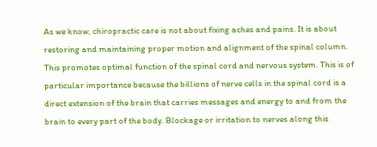As we know, chiropractic care is not about fixing aches and pains. It is about restoring and maintaining proper motion and alignment of the spinal column. This promotes optimal function of the spinal cord and nervous system. This is of particular importance because the billions of nerve cells in the spinal cord is a direct extension of the brain that carries messages and energy to and from the brain to every part of the body. Blockage or irritation to nerves along this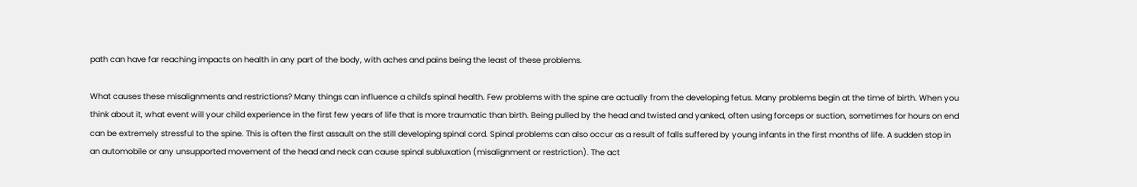path can have far reaching impacts on health in any part of the body, with aches and pains being the least of these problems.

What causes these misalignments and restrictions? Many things can influence a child's spinal health. Few problems with the spine are actually from the developing fetus. Many problems begin at the time of birth. When you think about it, what event will your child experience in the first few years of life that is more traumatic than birth. Being pulled by the head and twisted and yanked, often using forceps or suction, sometimes for hours on end can be extremely stressful to the spine. This is often the first assault on the still developing spinal cord. Spinal problems can also occur as a result of falls suffered by young infants in the first months of life. A sudden stop in an automobile or any unsupported movement of the head and neck can cause spinal subluxation (misalignment or restriction). The act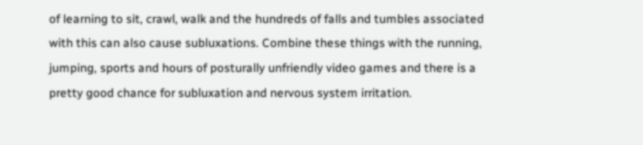of learning to sit, crawl, walk and the hundreds of falls and tumbles associated with this can also cause subluxations. Combine these things with the running, jumping, sports and hours of posturally unfriendly video games and there is a pretty good chance for subluxation and nervous system irritation.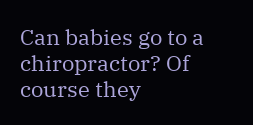Can babies go to a chiropractor? Of course they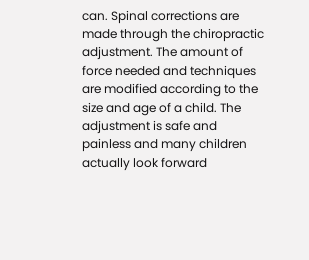can. Spinal corrections are made through the chiropractic adjustment. The amount of force needed and techniques are modified according to the size and age of a child. The adjustment is safe and painless and many children actually look forward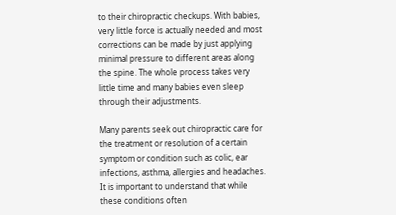to their chiropractic checkups. With babies, very little force is actually needed and most corrections can be made by just applying minimal pressure to different areas along the spine. The whole process takes very little time and many babies even sleep through their adjustments.

Many parents seek out chiropractic care for the treatment or resolution of a certain symptom or condition such as colic, ear infections, asthma, allergies and headaches. It is important to understand that while these conditions often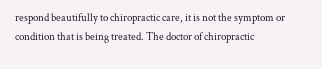respond beautifully to chiropractic care, it is not the symptom or condition that is being treated. The doctor of chiropractic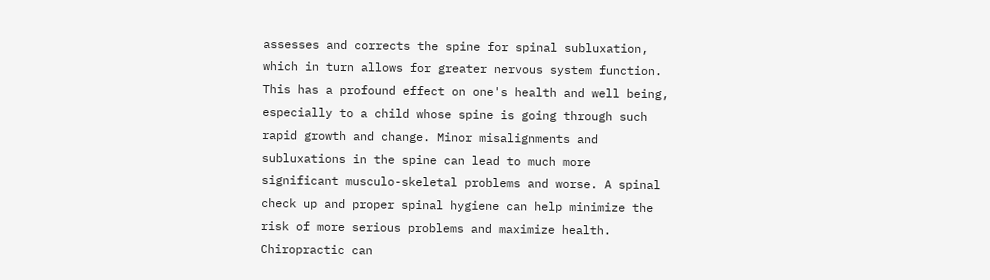assesses and corrects the spine for spinal subluxation, which in turn allows for greater nervous system function. This has a profound effect on one's health and well being, especially to a child whose spine is going through such rapid growth and change. Minor misalignments and subluxations in the spine can lead to much more significant musculo-skeletal problems and worse. A spinal check up and proper spinal hygiene can help minimize the risk of more serious problems and maximize health. Chiropractic can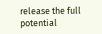release the full potential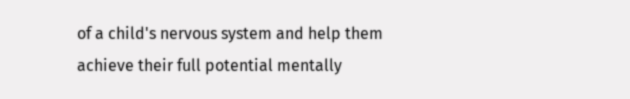of a child's nervous system and help them achieve their full potential mentally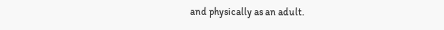and physically as an adult.